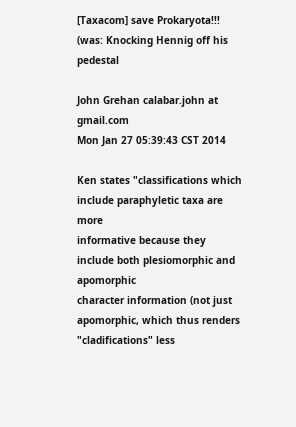[Taxacom] save Prokaryota!!! (was: Knocking Hennig off his pedestal

John Grehan calabar.john at gmail.com
Mon Jan 27 05:39:43 CST 2014

Ken states "classifications which include paraphyletic taxa are more
informative because they include both plesiomorphic and apomorphic
character information (not just apomorphic, which thus renders
"cladifications" less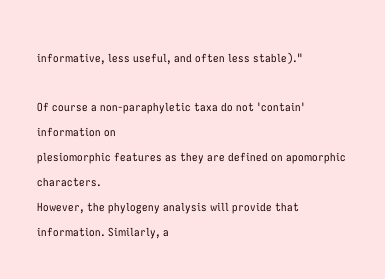informative, less useful, and often less stable)."

Of course a non-paraphyletic taxa do not 'contain' information on
plesiomorphic features as they are defined on apomorphic characters.
However, the phylogeny analysis will provide that information. Similarly, a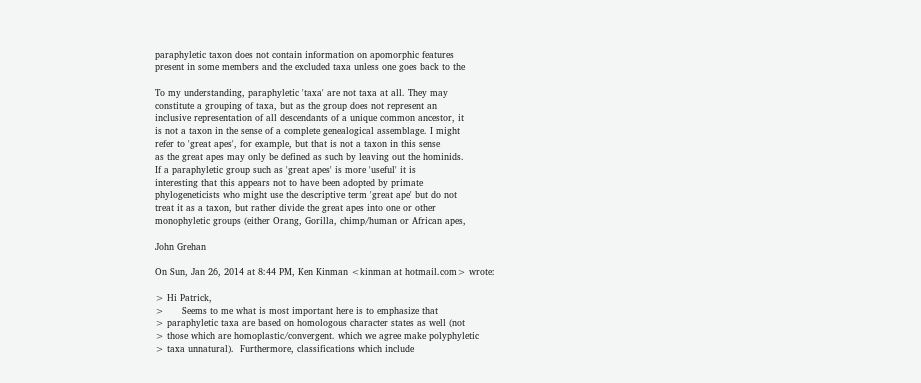paraphyletic taxon does not contain information on apomorphic features
present in some members and the excluded taxa unless one goes back to the

To my understanding, paraphyletic 'taxa' are not taxa at all. They may
constitute a grouping of taxa, but as the group does not represent an
inclusive representation of all descendants of a unique common ancestor, it
is not a taxon in the sense of a complete genealogical assemblage. I might
refer to 'great apes', for example, but that is not a taxon in this sense
as the great apes may only be defined as such by leaving out the hominids.
If a paraphyletic group such as 'great apes' is more 'useful' it is
interesting that this appears not to have been adopted by primate
phylogeneticists who might use the descriptive term 'great ape' but do not
treat it as a taxon, but rather divide the great apes into one or other
monophyletic groups (either Orang, Gorilla, chimp/human or African apes,

John Grehan

On Sun, Jan 26, 2014 at 8:44 PM, Ken Kinman <kinman at hotmail.com> wrote:

> Hi Patrick,
>      Seems to me what is most important here is to emphasize that
> paraphyletic taxa are based on homologous character states as well (not
> those which are homoplastic/convergent. which we agree make polyphyletic
> taxa unnatural).  Furthermore, classifications which include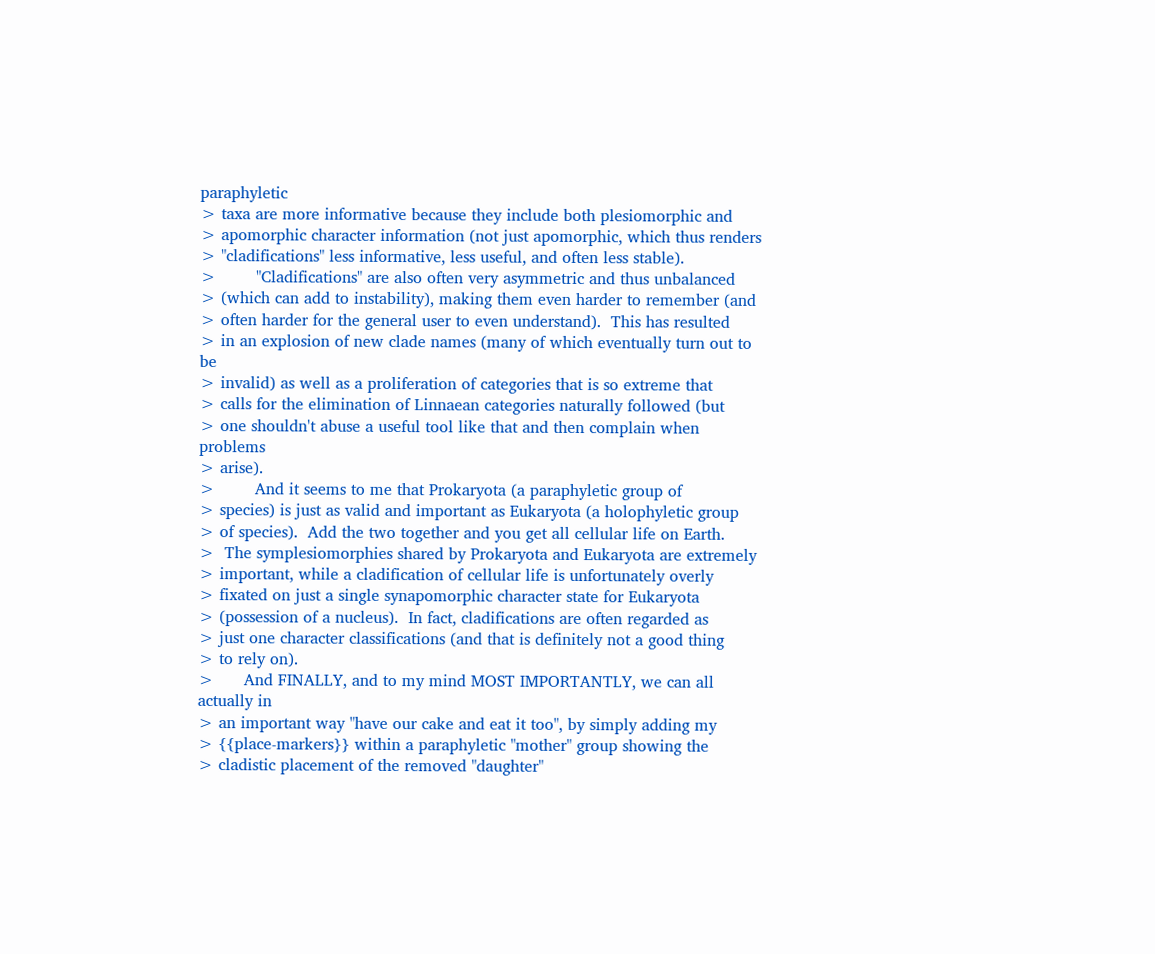paraphyletic
> taxa are more informative because they include both plesiomorphic and
> apomorphic character information (not just apomorphic, which thus renders
> "cladifications" less informative, less useful, and often less stable).
>        "Cladifications" are also often very asymmetric and thus unbalanced
> (which can add to instability), making them even harder to remember (and
> often harder for the general user to even understand).  This has resulted
> in an explosion of new clade names (many of which eventually turn out to be
> invalid) as well as a proliferation of categories that is so extreme that
> calls for the elimination of Linnaean categories naturally followed (but
> one shouldn't abuse a useful tool like that and then complain when problems
> arise).
>        And it seems to me that Prokaryota (a paraphyletic group of
> species) is just as valid and important as Eukaryota (a holophyletic group
> of species).  Add the two together and you get all cellular life on Earth.
>  The symplesiomorphies shared by Prokaryota and Eukaryota are extremely
> important, while a cladification of cellular life is unfortunately overly
> fixated on just a single synapomorphic character state for Eukaryota
> (possession of a nucleus).  In fact, cladifications are often regarded as
> just one character classifications (and that is definitely not a good thing
> to rely on).
>      And FINALLY, and to my mind MOST IMPORTANTLY, we can all actually in
> an important way "have our cake and eat it too", by simply adding my
> {{place-markers}} within a paraphyletic "mother" group showing the
> cladistic placement of the removed "daughter"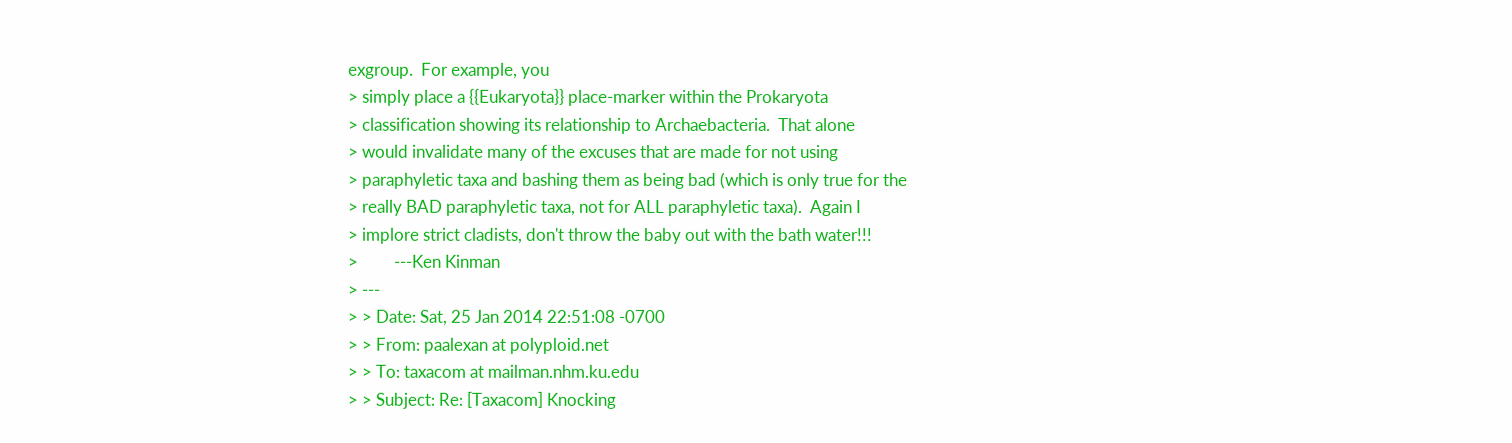exgroup.  For example, you
> simply place a {{Eukaryota}} place-marker within the Prokaryota
> classification showing its relationship to Archaebacteria.  That alone
> would invalidate many of the excuses that are made for not using
> paraphyletic taxa and bashing them as being bad (which is only true for the
> really BAD paraphyletic taxa, not for ALL paraphyletic taxa).  Again I
> implore strict cladists, don't throw the baby out with the bath water!!!
>         ---Ken Kinman
> ---
> > Date: Sat, 25 Jan 2014 22:51:08 -0700
> > From: paalexan at polyploid.net
> > To: taxacom at mailman.nhm.ku.edu
> > Subject: Re: [Taxacom] Knocking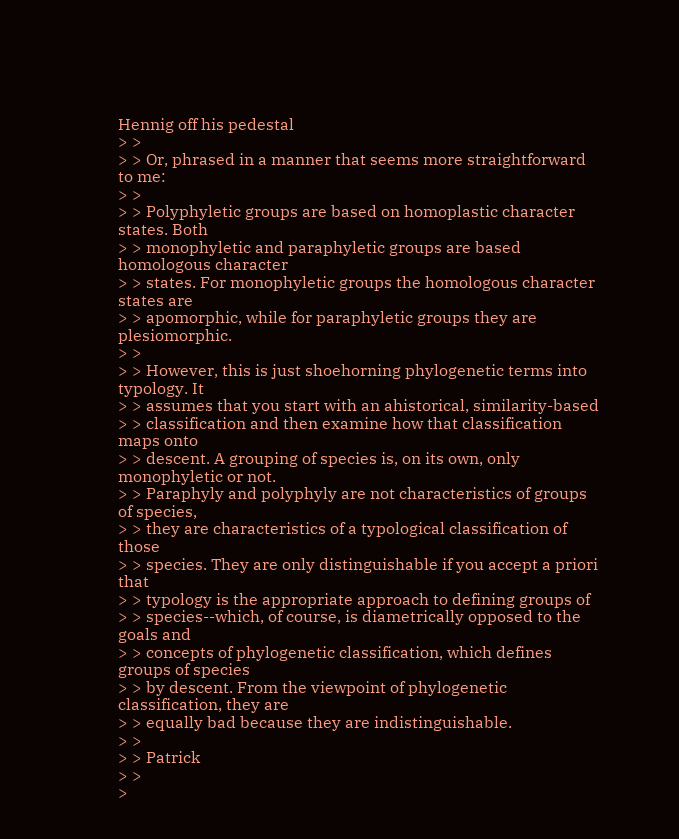Hennig off his pedestal
> >
> > Or, phrased in a manner that seems more straightforward to me:
> >
> > Polyphyletic groups are based on homoplastic character states. Both
> > monophyletic and paraphyletic groups are based homologous character
> > states. For monophyletic groups the homologous character states are
> > apomorphic, while for paraphyletic groups they are plesiomorphic.
> >
> > However, this is just shoehorning phylogenetic terms into typology. It
> > assumes that you start with an ahistorical, similarity-based
> > classification and then examine how that classification maps onto
> > descent. A grouping of species is, on its own, only monophyletic or not.
> > Paraphyly and polyphyly are not characteristics of groups of species,
> > they are characteristics of a typological classification of those
> > species. They are only distinguishable if you accept a priori that
> > typology is the appropriate approach to defining groups of
> > species--which, of course, is diametrically opposed to the goals and
> > concepts of phylogenetic classification, which defines groups of species
> > by descent. From the viewpoint of phylogenetic classification, they are
> > equally bad because they are indistinguishable.
> >
> > Patrick
> >
>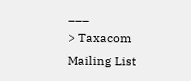___
> Taxacom Mailing List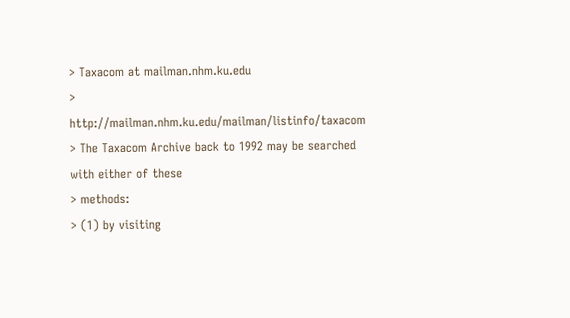> Taxacom at mailman.nhm.ku.edu
> http://mailman.nhm.ku.edu/mailman/listinfo/taxacom
> The Taxacom Archive back to 1992 may be searched with either of these
> methods:
> (1) by visiting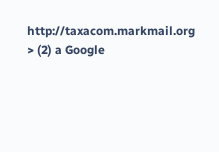http://taxacom.markmail.org
> (2) a Google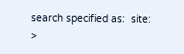search specified as:  site:
>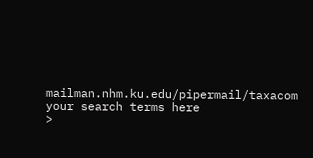mailman.nhm.ku.edu/pipermail/taxacom  your search terms here
>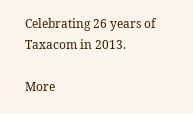Celebrating 26 years of Taxacom in 2013.

More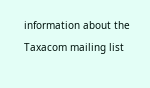information about the Taxacom mailing list